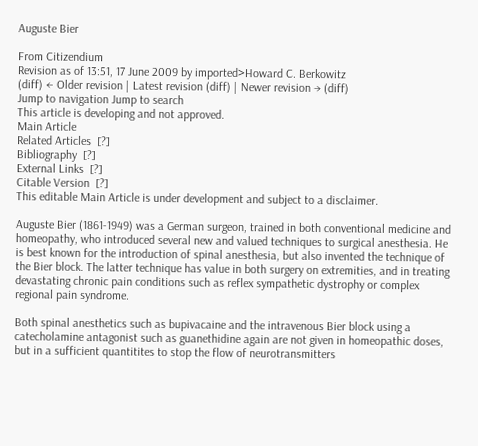Auguste Bier

From Citizendium
Revision as of 13:51, 17 June 2009 by imported>Howard C. Berkowitz
(diff) ← Older revision | Latest revision (diff) | Newer revision → (diff)
Jump to navigation Jump to search
This article is developing and not approved.
Main Article
Related Articles  [?]
Bibliography  [?]
External Links  [?]
Citable Version  [?]
This editable Main Article is under development and subject to a disclaimer.

Auguste Bier (1861-1949) was a German surgeon, trained in both conventional medicine and homeopathy, who introduced several new and valued techniques to surgical anesthesia. He is best known for the introduction of spinal anesthesia, but also invented the technique of the Bier block. The latter technique has value in both surgery on extremities, and in treating devastating chronic pain conditions such as reflex sympathetic dystrophy or complex regional pain syndrome.

Both spinal anesthetics such as bupivacaine and the intravenous Bier block using a catecholamine antagonist such as guanethidine again are not given in homeopathic doses, but in a sufficient quantitites to stop the flow of neurotransmitters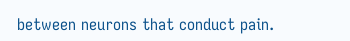between neurons that conduct pain.